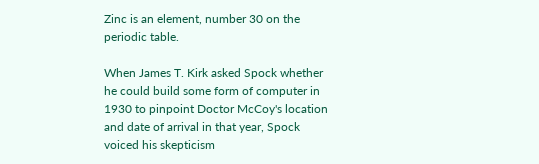Zinc is an element, number 30 on the periodic table.

When James T. Kirk asked Spock whether he could build some form of computer in 1930 to pinpoint Doctor McCoy's location and date of arrival in that year, Spock voiced his skepticism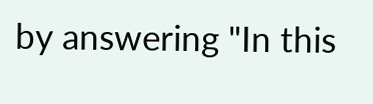by answering "In this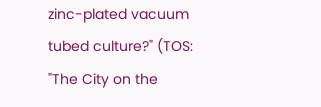zinc-plated vacuum tubed culture?" (TOS: "The City on the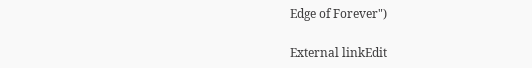Edge of Forever")

External linkEdit